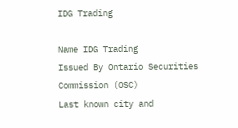IDG Trading

Name IDG Trading
Issued By Ontario Securities Commission (OSC)
Last known city and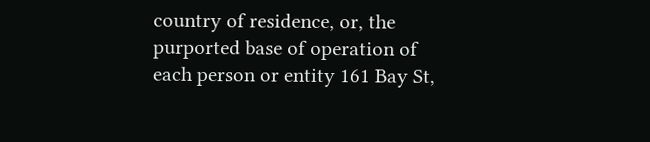country of residence, or, the purported base of operation of each person or entity 161 Bay St,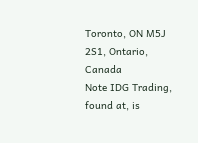Toronto, ON M5J 2S1, Ontario, Canada
Note IDG Trading, found at, is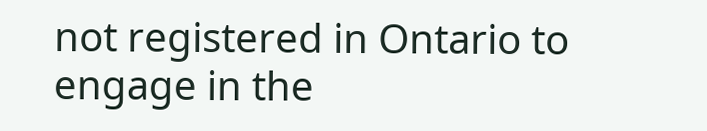not registered in Ontario to engage in the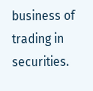business of trading in securities.